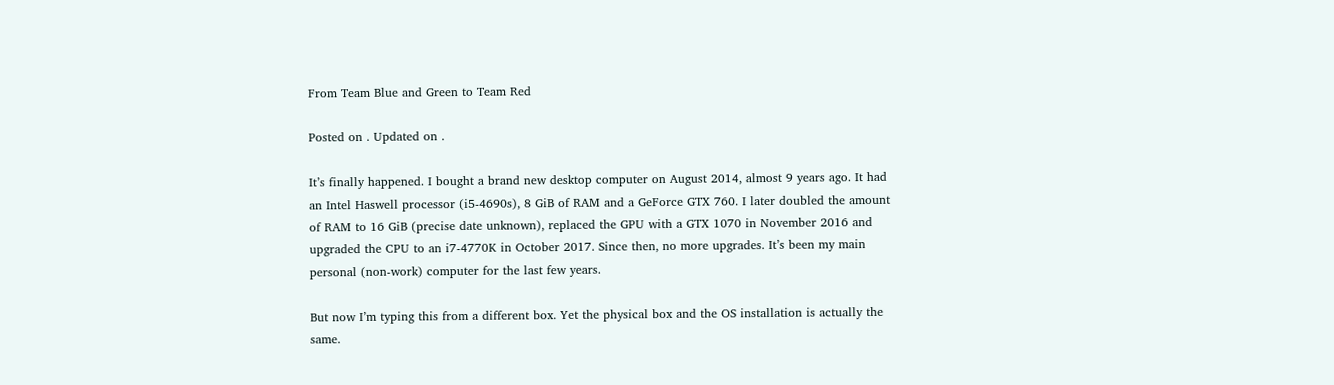From Team Blue and Green to Team Red

Posted on . Updated on .

It’s finally happened. I bought a brand new desktop computer on August 2014, almost 9 years ago. It had an Intel Haswell processor (i5-4690s), 8 GiB of RAM and a GeForce GTX 760. I later doubled the amount of RAM to 16 GiB (precise date unknown), replaced the GPU with a GTX 1070 in November 2016 and upgraded the CPU to an i7-4770K in October 2017. Since then, no more upgrades. It’s been my main personal (non-work) computer for the last few years.

But now I’m typing this from a different box. Yet the physical box and the OS installation is actually the same.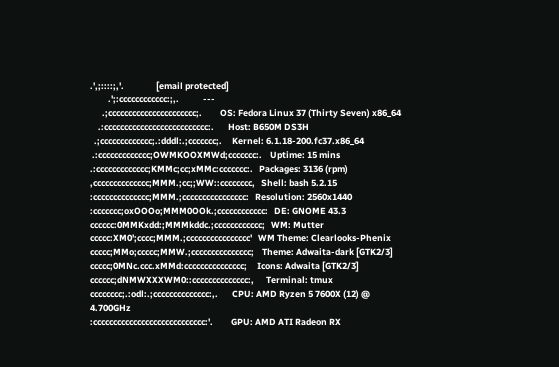.',;::::;,'.                [email protected]
         .';:cccccccccccc:;,.            ---
      .;cccccccccccccccccccccc;.         OS: Fedora Linux 37 (Thirty Seven) x86_64
    .:cccccccccccccccccccccccccc:.       Host: B650M DS3H
  .;ccccccccccccc;.:dddl:.;ccccccc;.     Kernel: 6.1.18-200.fc37.x86_64
 .:ccccccccccccc;OWMKOOXMWd;ccccccc:.    Uptime: 15 mins
.:ccccccccccccc;KMMc;cc;xMMc:ccccccc:.   Packages: 3136 (rpm)
,cccccccccccccc;MMM.;cc;;WW::cccccccc,   Shell: bash 5.2.15
:cccccccccccccc;MMM.;cccccccccccccccc:   Resolution: 2560x1440
:ccccccc;oxOOOo;MMM0OOk.;cccccccccccc:   DE: GNOME 43.3
cccccc:0MMKxdd:;MMMkddc.;cccccccccccc;   WM: Mutter
ccccc:XM0';cccc;MMM.;cccccccccccccccc'   WM Theme: Clearlooks-Phenix
ccccc;MMo;ccccc;MMW.;ccccccccccccccc;    Theme: Adwaita-dark [GTK2/3]
ccccc;0MNc.ccc.xMMd:ccccccccccccccc;     Icons: Adwaita [GTK2/3]
cccccc;dNMWXXXWM0::cccccccccccccc:,      Terminal: tmux
cccccccc;.:odl:.;cccccccccccccc:,.       CPU: AMD Ryzen 5 7600X (12) @ 4.700GHz
:cccccccccccccccccccccccccccc:'.         GPU: AMD ATI Radeon RX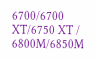6700/6700 XT/6750 XT / 6800M/6850M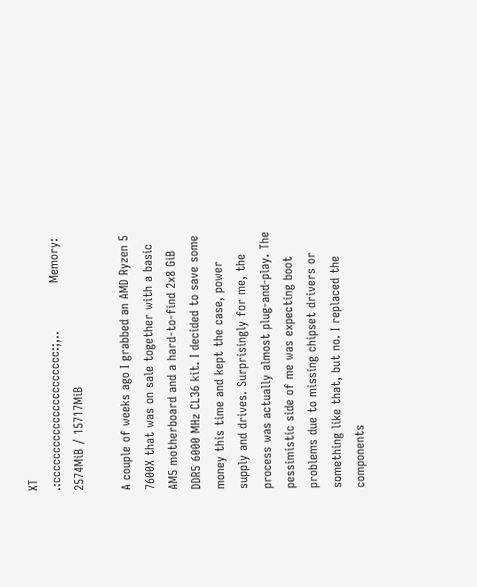XT
.:cccccccccccccccccccccc:;,..            Memory: 2574MiB / 15717MiB

A couple of weeks ago I grabbed an AMD Ryzen 5 7600X that was on sale together with a basic AM5 motherboard and a hard-to-find 2x8 GiB DDR5 6000 MHz CL36 kit. I decided to save some money this time and kept the case, power supply and drives. Surprisingly for me, the process was actually almost plug-and-play. The pessimistic side of me was expecting boot problems due to missing chipset drivers or something like that, but no. I replaced the components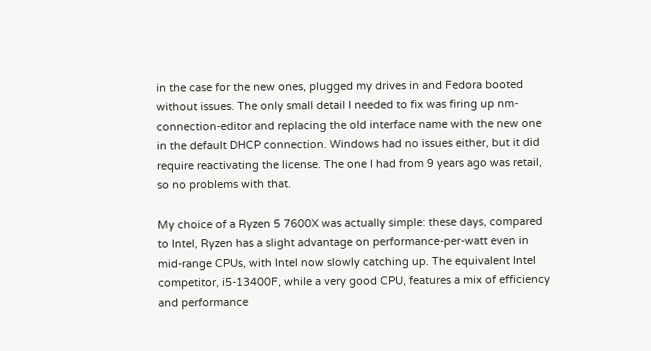in the case for the new ones, plugged my drives in and Fedora booted without issues. The only small detail I needed to fix was firing up nm-connection-editor and replacing the old interface name with the new one in the default DHCP connection. Windows had no issues either, but it did require reactivating the license. The one I had from 9 years ago was retail, so no problems with that.

My choice of a Ryzen 5 7600X was actually simple: these days, compared to Intel, Ryzen has a slight advantage on performance-per-watt even in mid-range CPUs, with Intel now slowly catching up. The equivalent Intel competitor, i5-13400F, while a very good CPU, features a mix of efficiency and performance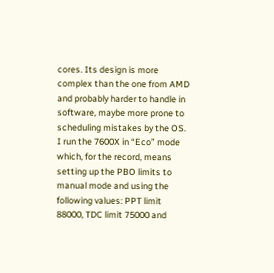cores. Its design is more complex than the one from AMD and probably harder to handle in software, maybe more prone to scheduling mistakes by the OS. I run the 7600X in “Eco” mode which, for the record, means setting up the PBO limits to manual mode and using the following values: PPT limit 88000, TDC limit 75000 and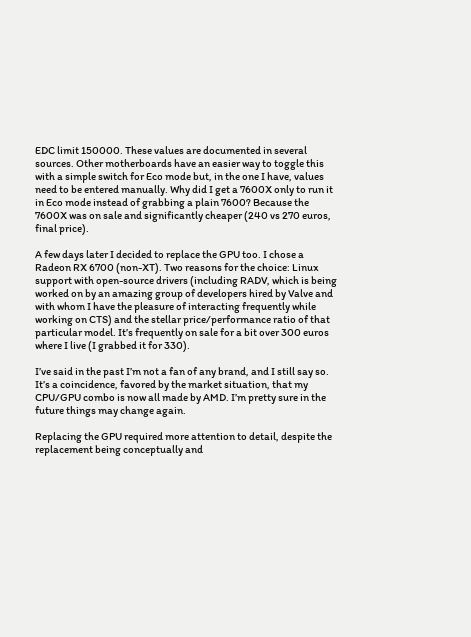EDC limit 150000. These values are documented in several sources. Other motherboards have an easier way to toggle this with a simple switch for Eco mode but, in the one I have, values need to be entered manually. Why did I get a 7600X only to run it in Eco mode instead of grabbing a plain 7600? Because the 7600X was on sale and significantly cheaper (240 vs 270 euros, final price).

A few days later I decided to replace the GPU too. I chose a Radeon RX 6700 (non-XT). Two reasons for the choice: Linux support with open-source drivers (including RADV, which is being worked on by an amazing group of developers hired by Valve and with whom I have the pleasure of interacting frequently while working on CTS) and the stellar price/performance ratio of that particular model. It’s frequently on sale for a bit over 300 euros where I live (I grabbed it for 330).

I’ve said in the past I’m not a fan of any brand, and I still say so. It’s a coincidence, favored by the market situation, that my CPU/GPU combo is now all made by AMD. I’m pretty sure in the future things may change again.

Replacing the GPU required more attention to detail, despite the replacement being conceptually and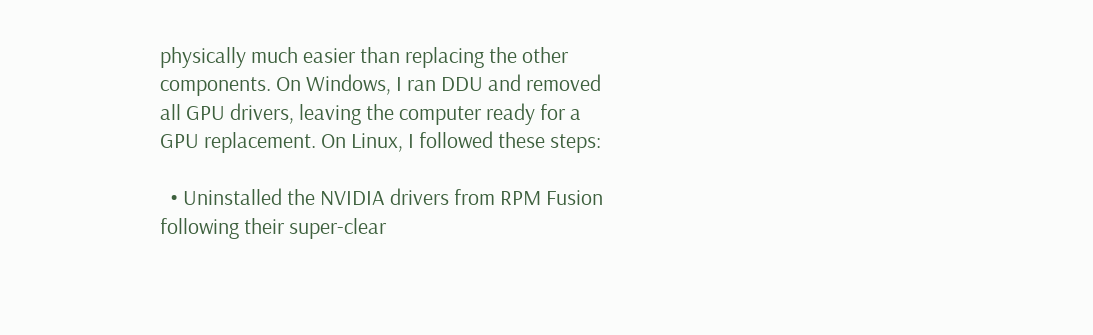physically much easier than replacing the other components. On Windows, I ran DDU and removed all GPU drivers, leaving the computer ready for a GPU replacement. On Linux, I followed these steps:

  • Uninstalled the NVIDIA drivers from RPM Fusion following their super-clear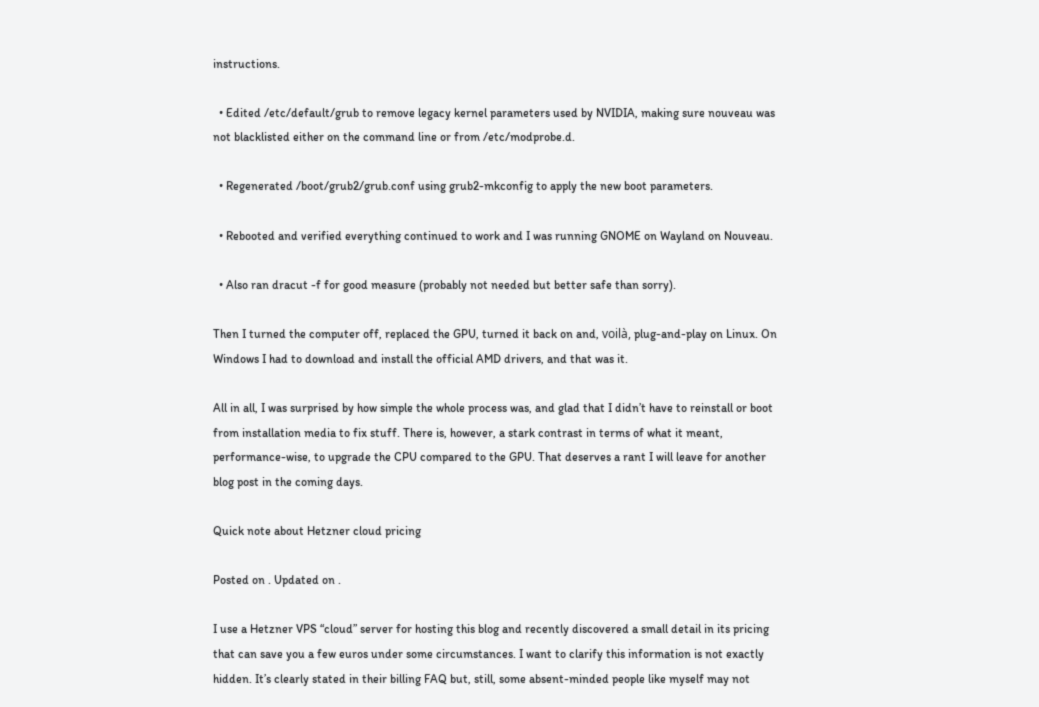instructions.

  • Edited /etc/default/grub to remove legacy kernel parameters used by NVIDIA, making sure nouveau was not blacklisted either on the command line or from /etc/modprobe.d.

  • Regenerated /boot/grub2/grub.conf using grub2-mkconfig to apply the new boot parameters.

  • Rebooted and verified everything continued to work and I was running GNOME on Wayland on Nouveau.

  • Also ran dracut -f for good measure (probably not needed but better safe than sorry).

Then I turned the computer off, replaced the GPU, turned it back on and, voilà, plug-and-play on Linux. On Windows I had to download and install the official AMD drivers, and that was it.

All in all, I was surprised by how simple the whole process was, and glad that I didn’t have to reinstall or boot from installation media to fix stuff. There is, however, a stark contrast in terms of what it meant, performance-wise, to upgrade the CPU compared to the GPU. That deserves a rant I will leave for another blog post in the coming days.

Quick note about Hetzner cloud pricing

Posted on . Updated on .

I use a Hetzner VPS “cloud” server for hosting this blog and recently discovered a small detail in its pricing that can save you a few euros under some circumstances. I want to clarify this information is not exactly hidden. It’s clearly stated in their billing FAQ but, still, some absent-minded people like myself may not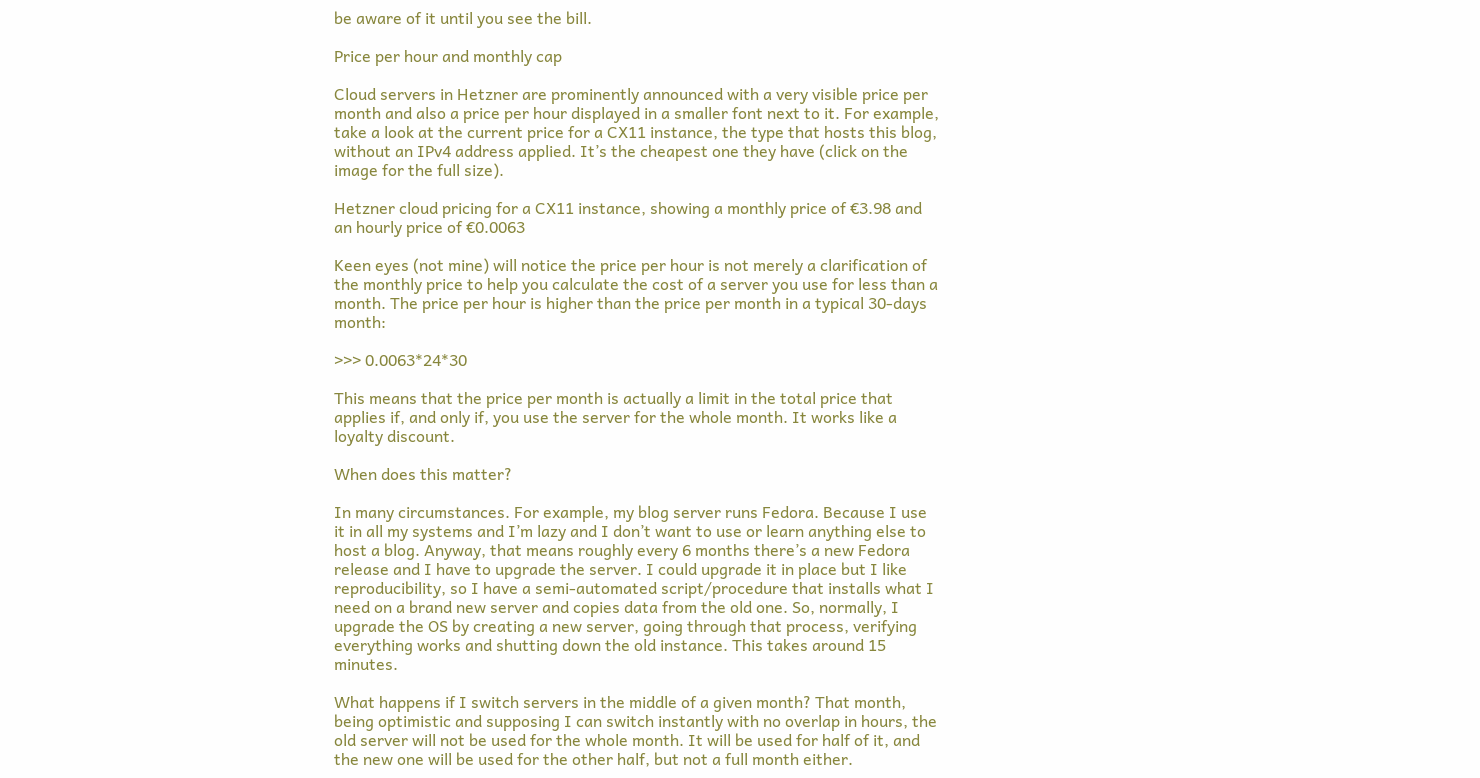be aware of it until you see the bill.

Price per hour and monthly cap

Cloud servers in Hetzner are prominently announced with a very visible price per month and also a price per hour displayed in a smaller font next to it. For example, take a look at the current price for a CX11 instance, the type that hosts this blog, without an IPv4 address applied. It’s the cheapest one they have (click on the image for the full size).

Hetzner cloud pricing for a CX11 instance, showing a monthly price of €3.98 and an hourly price of €0.0063

Keen eyes (not mine) will notice the price per hour is not merely a clarification of the monthly price to help you calculate the cost of a server you use for less than a month. The price per hour is higher than the price per month in a typical 30-days month:

>>> 0.0063*24*30

This means that the price per month is actually a limit in the total price that applies if, and only if, you use the server for the whole month. It works like a loyalty discount.

When does this matter?

In many circumstances. For example, my blog server runs Fedora. Because I use it in all my systems and I’m lazy and I don’t want to use or learn anything else to host a blog. Anyway, that means roughly every 6 months there’s a new Fedora release and I have to upgrade the server. I could upgrade it in place but I like reproducibility, so I have a semi-automated script/procedure that installs what I need on a brand new server and copies data from the old one. So, normally, I upgrade the OS by creating a new server, going through that process, verifying everything works and shutting down the old instance. This takes around 15 minutes.

What happens if I switch servers in the middle of a given month? That month, being optimistic and supposing I can switch instantly with no overlap in hours, the old server will not be used for the whole month. It will be used for half of it, and the new one will be used for the other half, but not a full month either.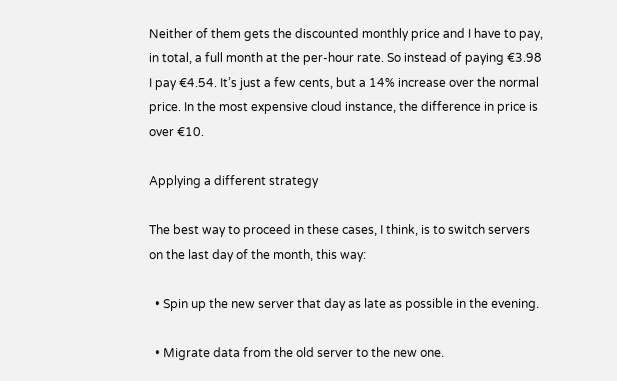Neither of them gets the discounted monthly price and I have to pay, in total, a full month at the per-hour rate. So instead of paying €3.98 I pay €4.54. It’s just a few cents, but a 14% increase over the normal price. In the most expensive cloud instance, the difference in price is over €10.

Applying a different strategy

The best way to proceed in these cases, I think, is to switch servers on the last day of the month, this way:

  • Spin up the new server that day as late as possible in the evening.

  • Migrate data from the old server to the new one.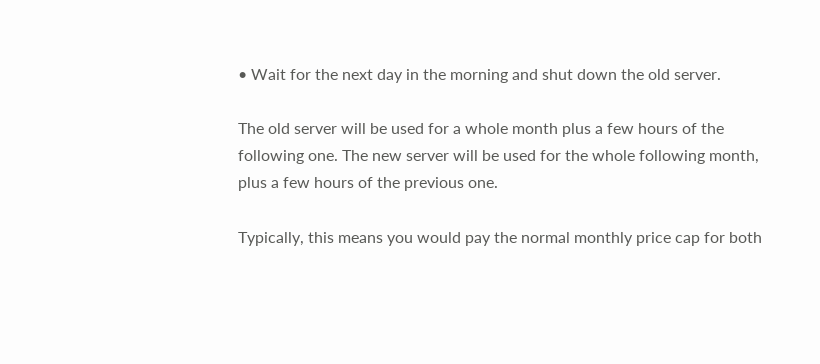• Wait for the next day in the morning and shut down the old server.

The old server will be used for a whole month plus a few hours of the following one. The new server will be used for the whole following month, plus a few hours of the previous one.

Typically, this means you would pay the normal monthly price cap for both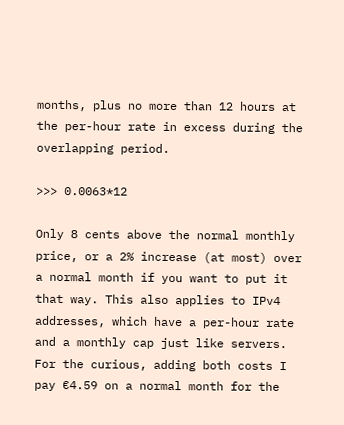months, plus no more than 12 hours at the per-hour rate in excess during the overlapping period.

>>> 0.0063*12

Only 8 cents above the normal monthly price, or a 2% increase (at most) over a normal month if you want to put it that way. This also applies to IPv4 addresses, which have a per-hour rate and a monthly cap just like servers. For the curious, adding both costs I pay €4.59 on a normal month for the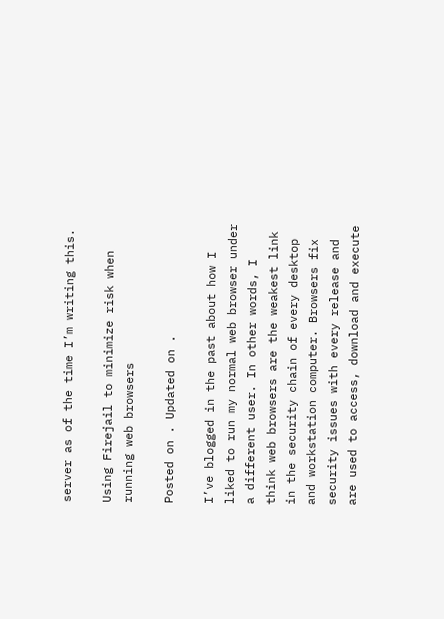server as of the time I’m writing this.

Using Firejail to minimize risk when running web browsers

Posted on . Updated on .

I’ve blogged in the past about how I liked to run my normal web browser under a different user. In other words, I think web browsers are the weakest link in the security chain of every desktop and workstation computer. Browsers fix security issues with every release and are used to access, download and execute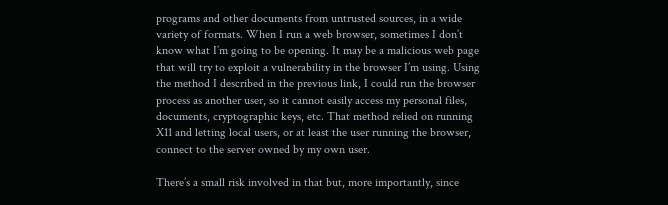programs and other documents from untrusted sources, in a wide variety of formats. When I run a web browser, sometimes I don’t know what I’m going to be opening. It may be a malicious web page that will try to exploit a vulnerability in the browser I’m using. Using the method I described in the previous link, I could run the browser process as another user, so it cannot easily access my personal files, documents, cryptographic keys, etc. That method relied on running X11 and letting local users, or at least the user running the browser, connect to the server owned by my own user.

There’s a small risk involved in that but, more importantly, since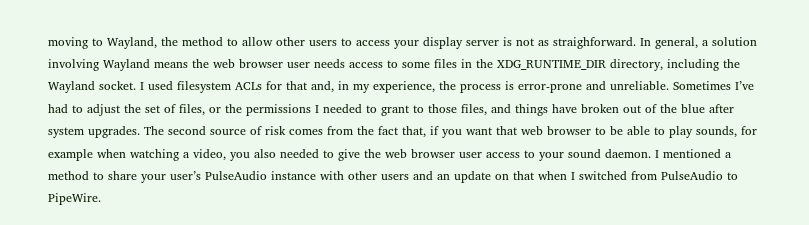moving to Wayland, the method to allow other users to access your display server is not as straighforward. In general, a solution involving Wayland means the web browser user needs access to some files in the XDG_RUNTIME_DIR directory, including the Wayland socket. I used filesystem ACLs for that and, in my experience, the process is error-prone and unreliable. Sometimes I’ve had to adjust the set of files, or the permissions I needed to grant to those files, and things have broken out of the blue after system upgrades. The second source of risk comes from the fact that, if you want that web browser to be able to play sounds, for example when watching a video, you also needed to give the web browser user access to your sound daemon. I mentioned a method to share your user’s PulseAudio instance with other users and an update on that when I switched from PulseAudio to PipeWire.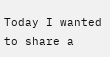Today I wanted to share a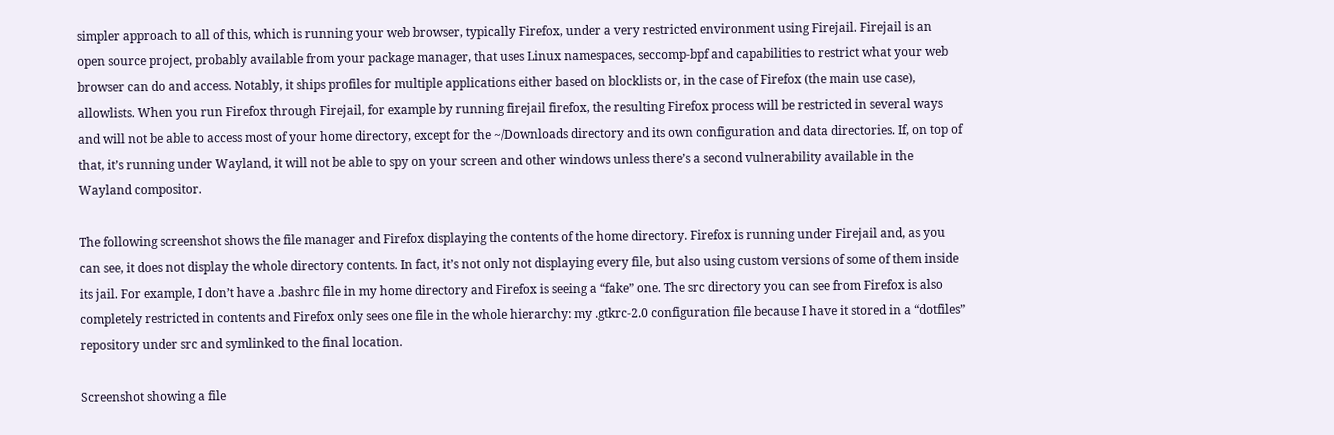simpler approach to all of this, which is running your web browser, typically Firefox, under a very restricted environment using Firejail. Firejail is an open source project, probably available from your package manager, that uses Linux namespaces, seccomp-bpf and capabilities to restrict what your web browser can do and access. Notably, it ships profiles for multiple applications either based on blocklists or, in the case of Firefox (the main use case), allowlists. When you run Firefox through Firejail, for example by running firejail firefox, the resulting Firefox process will be restricted in several ways and will not be able to access most of your home directory, except for the ~/Downloads directory and its own configuration and data directories. If, on top of that, it’s running under Wayland, it will not be able to spy on your screen and other windows unless there’s a second vulnerability available in the Wayland compositor.

The following screenshot shows the file manager and Firefox displaying the contents of the home directory. Firefox is running under Firejail and, as you can see, it does not display the whole directory contents. In fact, it’s not only not displaying every file, but also using custom versions of some of them inside its jail. For example, I don’t have a .bashrc file in my home directory and Firefox is seeing a “fake” one. The src directory you can see from Firefox is also completely restricted in contents and Firefox only sees one file in the whole hierarchy: my .gtkrc-2.0 configuration file because I have it stored in a “dotfiles” repository under src and symlinked to the final location.

Screenshot showing a file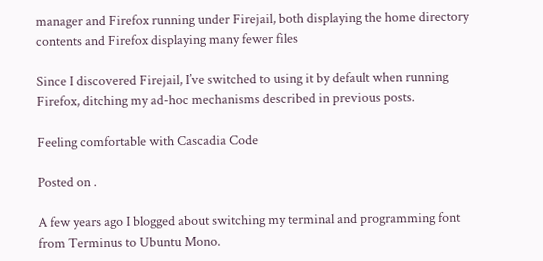manager and Firefox running under Firejail, both displaying the home directory contents and Firefox displaying many fewer files

Since I discovered Firejail, I’ve switched to using it by default when running Firefox, ditching my ad-hoc mechanisms described in previous posts.

Feeling comfortable with Cascadia Code

Posted on .

A few years ago I blogged about switching my terminal and programming font from Terminus to Ubuntu Mono.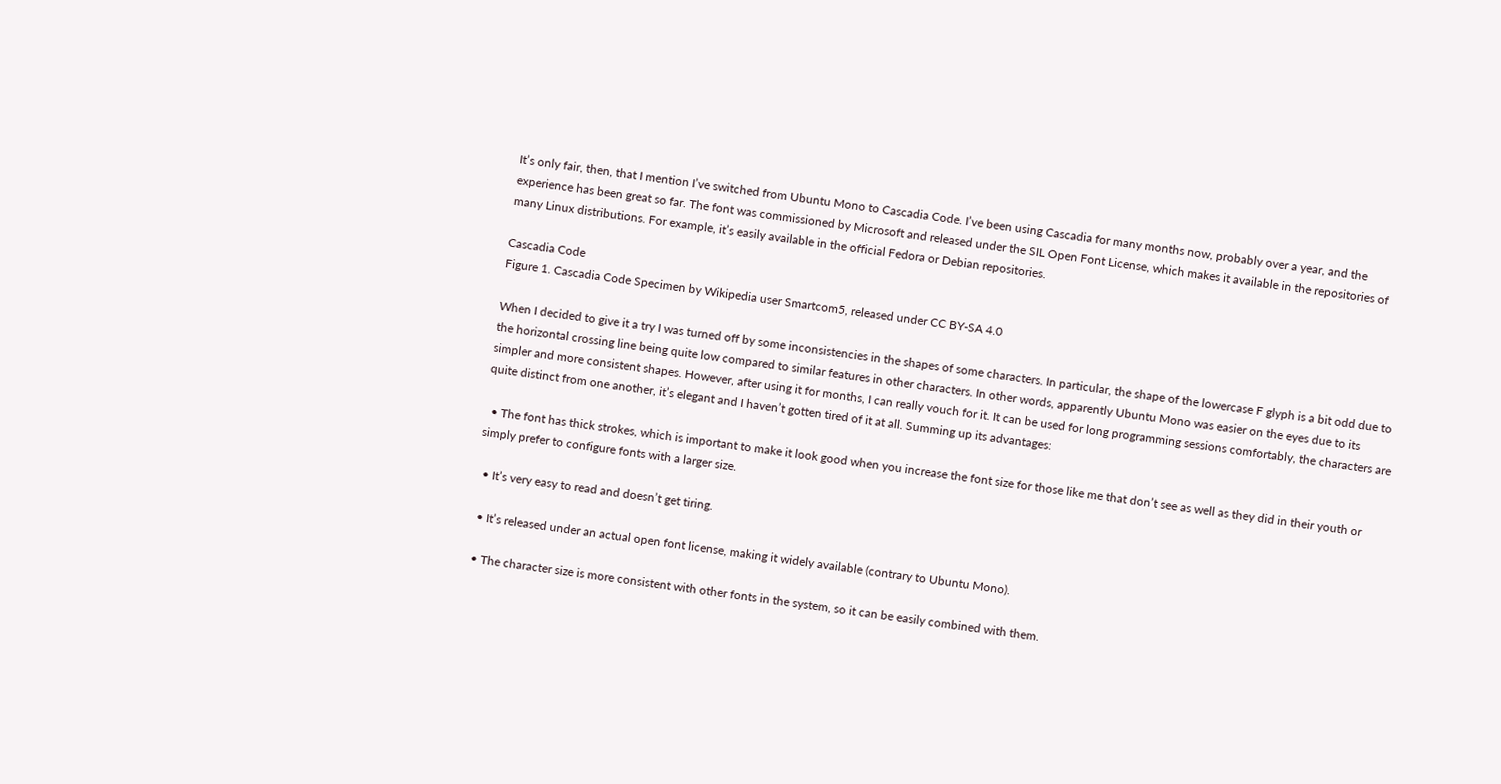It’s only fair, then, that I mention I’ve switched from Ubuntu Mono to Cascadia Code. I’ve been using Cascadia for many months now, probably over a year, and the experience has been great so far. The font was commissioned by Microsoft and released under the SIL Open Font License, which makes it available in the repositories of many Linux distributions. For example, it’s easily available in the official Fedora or Debian repositories.

Cascadia Code
Figure 1. Cascadia Code Specimen by Wikipedia user Smartcom5, released under CC BY-SA 4.0

When I decided to give it a try I was turned off by some inconsistencies in the shapes of some characters. In particular, the shape of the lowercase F glyph is a bit odd due to the horizontal crossing line being quite low compared to similar features in other characters. In other words, apparently Ubuntu Mono was easier on the eyes due to its simpler and more consistent shapes. However, after using it for months, I can really vouch for it. It can be used for long programming sessions comfortably, the characters are quite distinct from one another, it’s elegant and I haven’t gotten tired of it at all. Summing up its advantages:

  • The font has thick strokes, which is important to make it look good when you increase the font size for those like me that don’t see as well as they did in their youth or simply prefer to configure fonts with a larger size.

  • It’s very easy to read and doesn’t get tiring.

  • It’s released under an actual open font license, making it widely available (contrary to Ubuntu Mono).

  • The character size is more consistent with other fonts in the system, so it can be easily combined with them.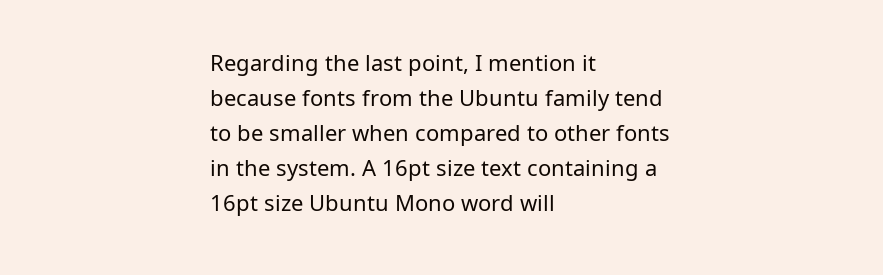Regarding the last point, I mention it because fonts from the Ubuntu family tend to be smaller when compared to other fonts in the system. A 16pt size text containing a 16pt size Ubuntu Mono word will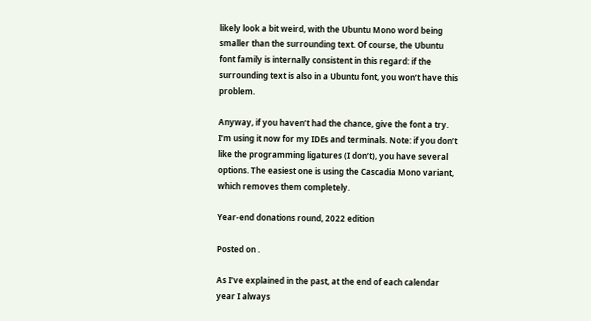likely look a bit weird, with the Ubuntu Mono word being smaller than the surrounding text. Of course, the Ubuntu font family is internally consistent in this regard: if the surrounding text is also in a Ubuntu font, you won’t have this problem.

Anyway, if you haven’t had the chance, give the font a try. I’m using it now for my IDEs and terminals. Note: if you don’t like the programming ligatures (I don’t), you have several options. The easiest one is using the Cascadia Mono variant, which removes them completely.

Year-end donations round, 2022 edition

Posted on .

As I’ve explained in the past, at the end of each calendar year I always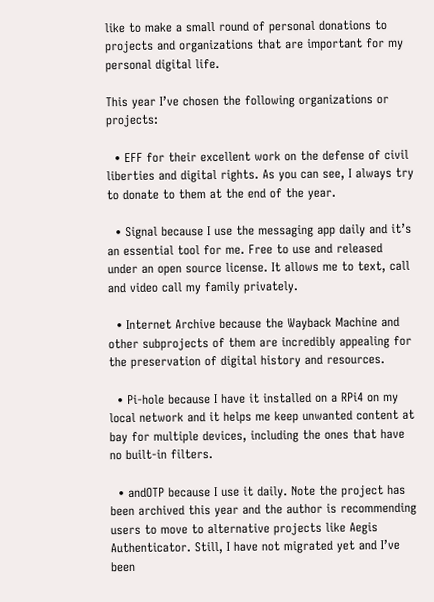like to make a small round of personal donations to projects and organizations that are important for my personal digital life.

This year I’ve chosen the following organizations or projects:

  • EFF for their excellent work on the defense of civil liberties and digital rights. As you can see, I always try to donate to them at the end of the year.

  • Signal because I use the messaging app daily and it’s an essential tool for me. Free to use and released under an open source license. It allows me to text, call and video call my family privately.

  • Internet Archive because the Wayback Machine and other subprojects of them are incredibly appealing for the preservation of digital history and resources.

  • Pi-hole because I have it installed on a RPi4 on my local network and it helps me keep unwanted content at bay for multiple devices, including the ones that have no built-in filters.

  • andOTP because I use it daily. Note the project has been archived this year and the author is recommending users to move to alternative projects like Aegis Authenticator. Still, I have not migrated yet and I’ve been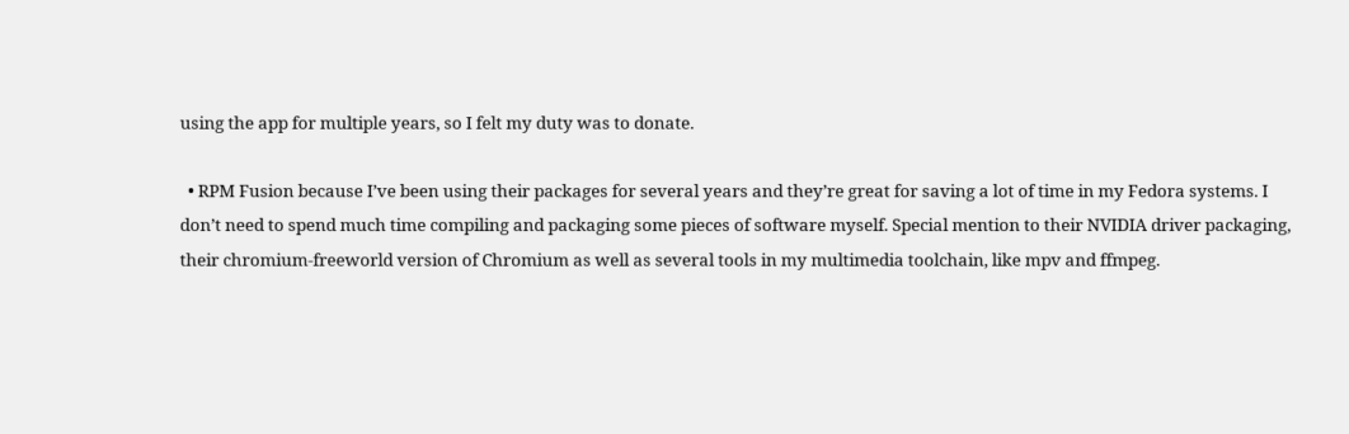using the app for multiple years, so I felt my duty was to donate.

  • RPM Fusion because I’ve been using their packages for several years and they’re great for saving a lot of time in my Fedora systems. I don’t need to spend much time compiling and packaging some pieces of software myself. Special mention to their NVIDIA driver packaging, their chromium-freeworld version of Chromium as well as several tools in my multimedia toolchain, like mpv and ffmpeg.